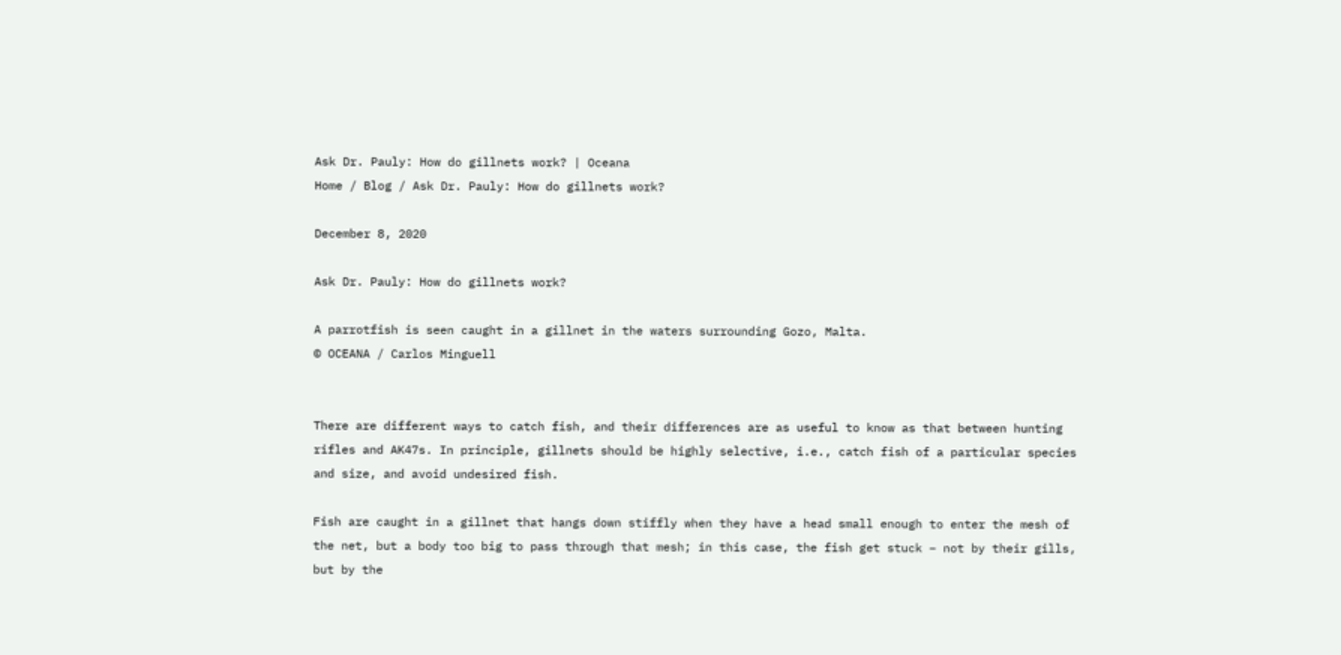Ask Dr. Pauly: How do gillnets work? | Oceana
Home / Blog / Ask Dr. Pauly: How do gillnets work?

December 8, 2020

Ask Dr. Pauly: How do gillnets work?

A parrotfish is seen caught in a gillnet in the waters surrounding Gozo, Malta.
© OCEANA / Carlos Minguell


There are different ways to catch fish, and their differences are as useful to know as that between hunting rifles and AK47s. In principle, gillnets should be highly selective, i.e., catch fish of a particular species and size, and avoid undesired fish.

Fish are caught in a gillnet that hangs down stiffly when they have a head small enough to enter the mesh of the net, but a body too big to pass through that mesh; in this case, the fish get stuck – not by their gills, but by the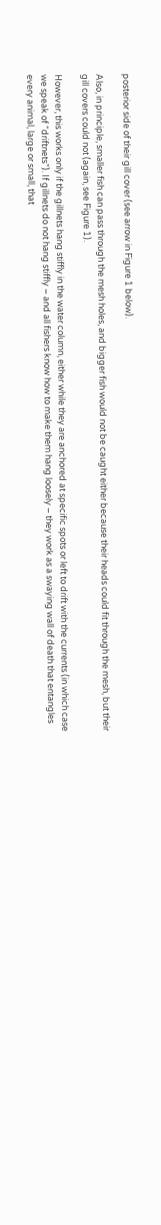posterior side of their gill cover (see arrow in Figure 1 below).

Also, in principle, smaller fish can pass through the mesh holes, and bigger fish would not be caught either because their heads could fit through the mesh, but their gill covers could not (again, see Figure 1).

However, this works only if the gillnets hang stiffly in the water column, either while they are anchored at specific spots or left to drift with the currents (in which case we speak of “driftnets”). If gillnets do not hang stiffly – and all fishers know how to make them hang loosely – they work as a swaying wall of death that entangles every animal, large or small, that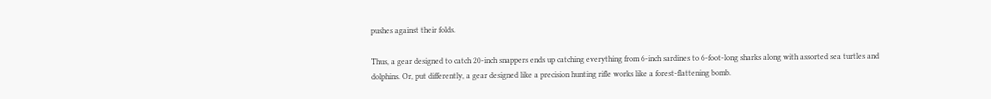pushes against their folds.

Thus, a gear designed to catch 20-inch snappers ends up catching everything from 6-inch sardines to 6-foot-long sharks along with assorted sea turtles and dolphins. Or, put differently, a gear designed like a precision hunting rifle works like a forest-flattening bomb.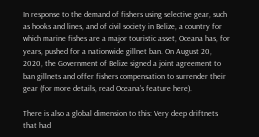In response to the demand of fishers using selective gear, such as hooks and lines, and of civil society in Belize, a country for which marine fishes are a major touristic asset, Oceana has, for years, pushed for a nationwide gillnet ban. On August 20, 2020, the Government of Belize signed a joint agreement to ban gillnets and offer fishers compensation to surrender their gear (for more details, read Oceana’s feature here).

There is also a global dimension to this: Very deep driftnets that had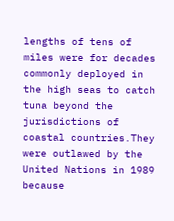lengths of tens of miles were for decades commonly deployed in the high seas to catch tuna beyond the jurisdictions of coastal countries.They were outlawed by the United Nations in 1989 because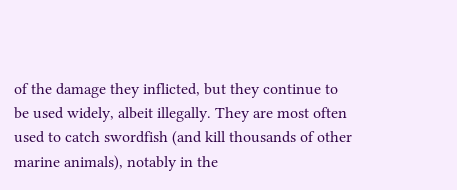of the damage they inflicted, but they continue to be used widely, albeit illegally. They are most often used to catch swordfish (and kill thousands of other marine animals), notably in the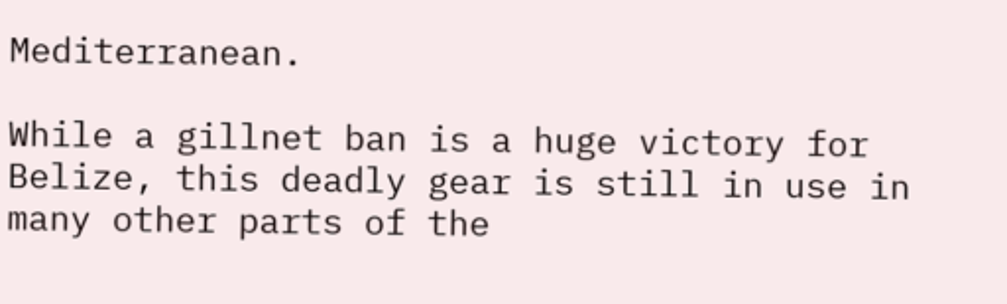Mediterranean.

While a gillnet ban is a huge victory for Belize, this deadly gear is still in use in many other parts of the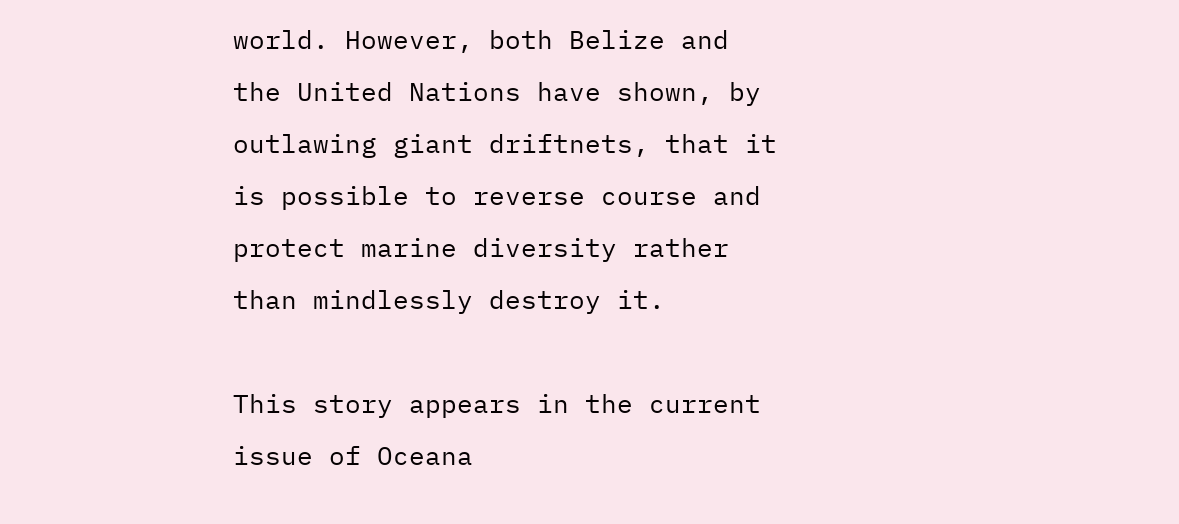world. However, both Belize and the United Nations have shown, by outlawing giant driftnets, that it is possible to reverse course and protect marine diversity rather than mindlessly destroy it.

This story appears in the current issue of Oceana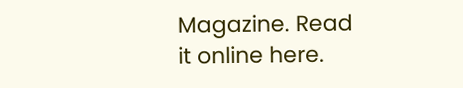Magazine. Read it online here.